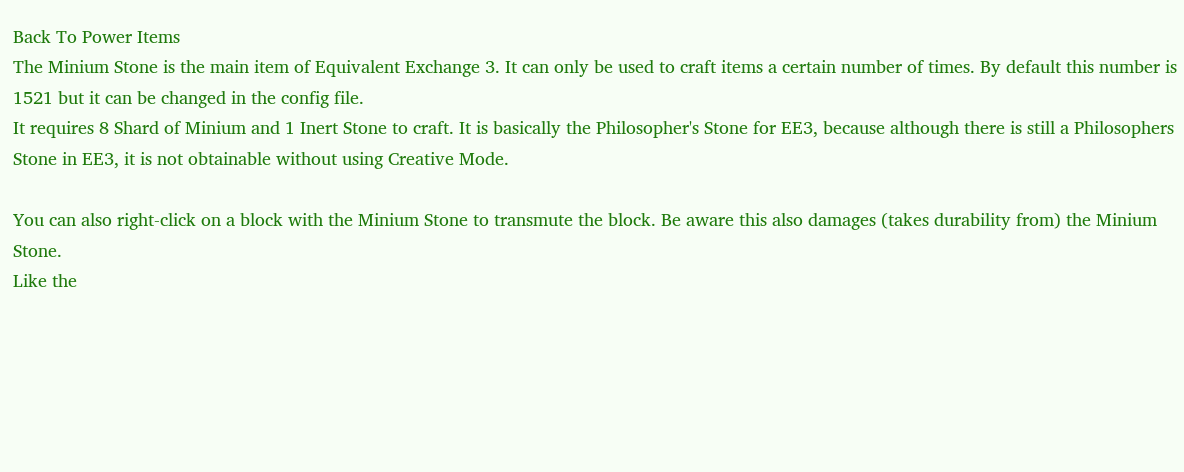Back To Power Items
The Minium Stone is the main item of Equivalent Exchange 3. It can only be used to craft items a certain number of times. By default this number is 1521 but it can be changed in the config file.
It requires 8 Shard of Minium and 1 Inert Stone to craft. It is basically the Philosopher's Stone for EE3, because although there is still a Philosophers Stone in EE3, it is not obtainable without using Creative Mode.

You can also right-click on a block with the Minium Stone to transmute the block. Be aware this also damages (takes durability from) the Minium Stone.
Like the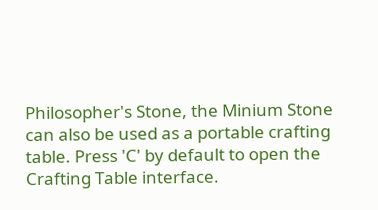Philosopher's Stone, the Minium Stone can also be used as a portable crafting table. Press 'C' by default to open the Crafting Table interface.